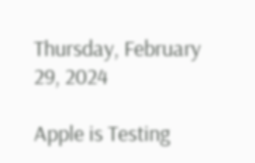Thursday, February 29, 2024

Apple is Testing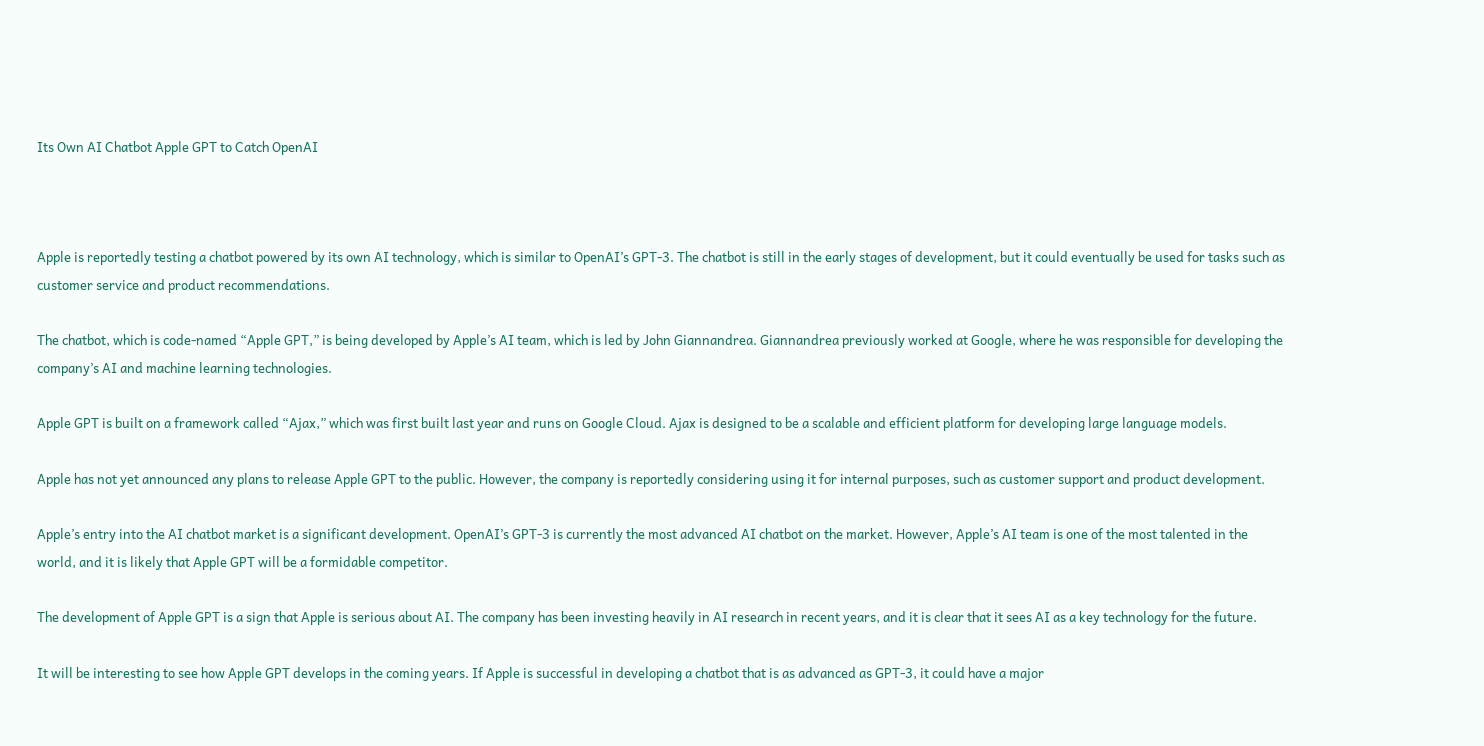Its Own AI Chatbot Apple GPT to Catch OpenAI



Apple is reportedly testing a chatbot powered by its own AI technology, which is similar to OpenAI’s GPT-3. The chatbot is still in the early stages of development, but it could eventually be used for tasks such as customer service and product recommendations.

The chatbot, which is code-named “Apple GPT,” is being developed by Apple’s AI team, which is led by John Giannandrea. Giannandrea previously worked at Google, where he was responsible for developing the company’s AI and machine learning technologies.

Apple GPT is built on a framework called “Ajax,” which was first built last year and runs on Google Cloud. Ajax is designed to be a scalable and efficient platform for developing large language models.

Apple has not yet announced any plans to release Apple GPT to the public. However, the company is reportedly considering using it for internal purposes, such as customer support and product development.

Apple’s entry into the AI chatbot market is a significant development. OpenAI’s GPT-3 is currently the most advanced AI chatbot on the market. However, Apple’s AI team is one of the most talented in the world, and it is likely that Apple GPT will be a formidable competitor.

The development of Apple GPT is a sign that Apple is serious about AI. The company has been investing heavily in AI research in recent years, and it is clear that it sees AI as a key technology for the future.

It will be interesting to see how Apple GPT develops in the coming years. If Apple is successful in developing a chatbot that is as advanced as GPT-3, it could have a major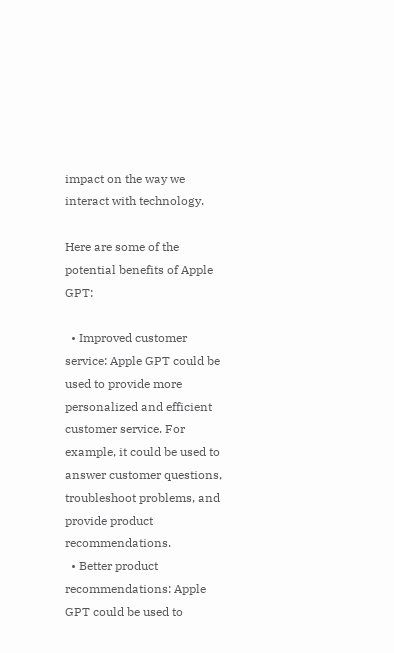impact on the way we interact with technology.

Here are some of the potential benefits of Apple GPT:

  • Improved customer service: Apple GPT could be used to provide more personalized and efficient customer service. For example, it could be used to answer customer questions, troubleshoot problems, and provide product recommendations.
  • Better product recommendations: Apple GPT could be used to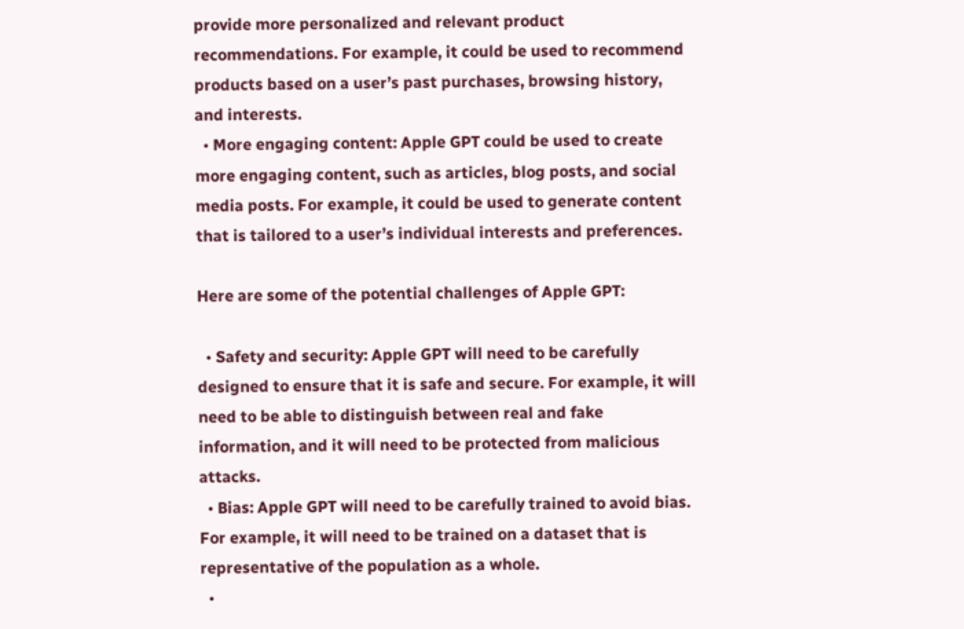provide more personalized and relevant product recommendations. For example, it could be used to recommend products based on a user’s past purchases, browsing history, and interests.
  • More engaging content: Apple GPT could be used to create more engaging content, such as articles, blog posts, and social media posts. For example, it could be used to generate content that is tailored to a user’s individual interests and preferences.

Here are some of the potential challenges of Apple GPT:

  • Safety and security: Apple GPT will need to be carefully designed to ensure that it is safe and secure. For example, it will need to be able to distinguish between real and fake information, and it will need to be protected from malicious attacks.
  • Bias: Apple GPT will need to be carefully trained to avoid bias. For example, it will need to be trained on a dataset that is representative of the population as a whole.
  •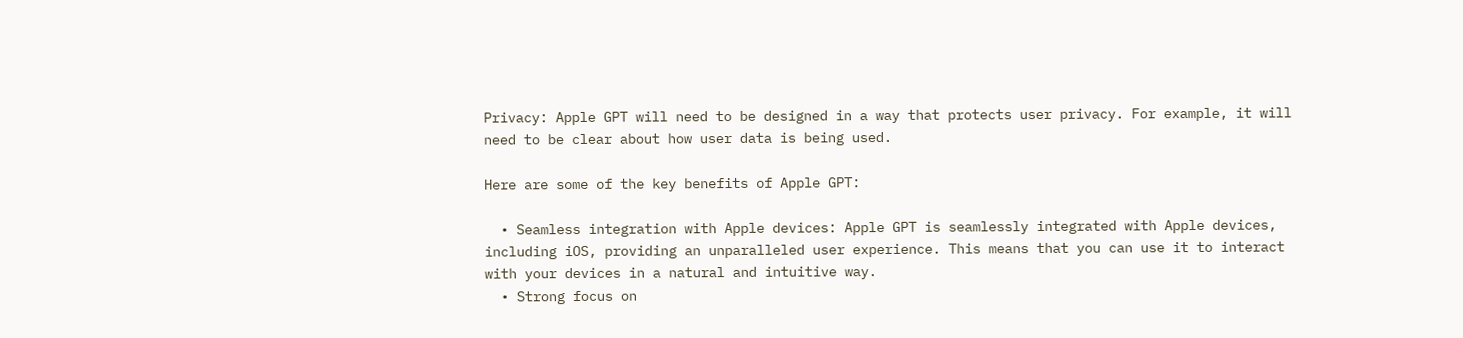Privacy: Apple GPT will need to be designed in a way that protects user privacy. For example, it will need to be clear about how user data is being used.

Here are some of the key benefits of Apple GPT:

  • Seamless integration with Apple devices: Apple GPT is seamlessly integrated with Apple devices, including iOS, providing an unparalleled user experience. This means that you can use it to interact with your devices in a natural and intuitive way.
  • Strong focus on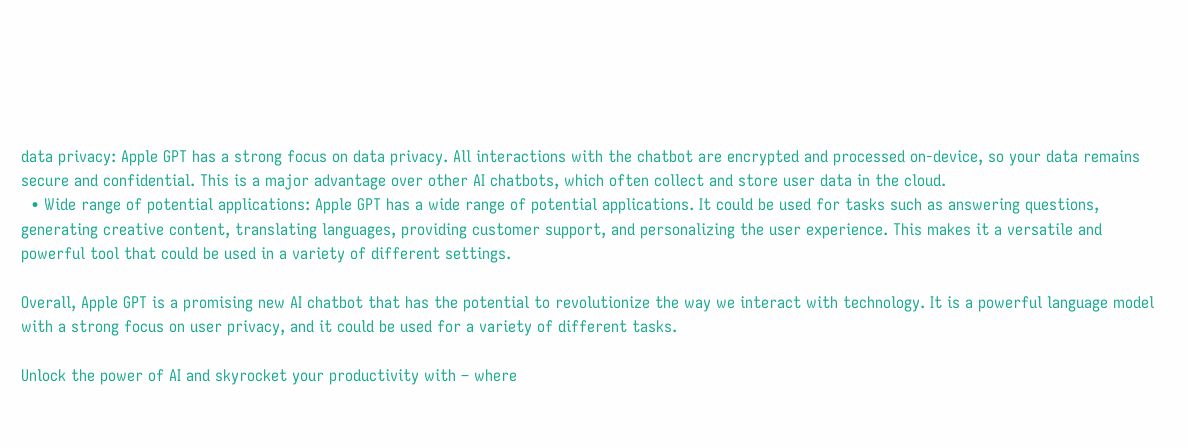data privacy: Apple GPT has a strong focus on data privacy. All interactions with the chatbot are encrypted and processed on-device, so your data remains secure and confidential. This is a major advantage over other AI chatbots, which often collect and store user data in the cloud.
  • Wide range of potential applications: Apple GPT has a wide range of potential applications. It could be used for tasks such as answering questions, generating creative content, translating languages, providing customer support, and personalizing the user experience. This makes it a versatile and powerful tool that could be used in a variety of different settings.

Overall, Apple GPT is a promising new AI chatbot that has the potential to revolutionize the way we interact with technology. It is a powerful language model with a strong focus on user privacy, and it could be used for a variety of different tasks.

Unlock the power of AI and skyrocket your productivity with – where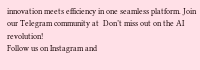innovation meets efficiency in one seamless platform. Join our Telegram community at  Don’t miss out on the AI revolution!
Follow us on Instagram and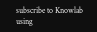subscribe to Knowlab using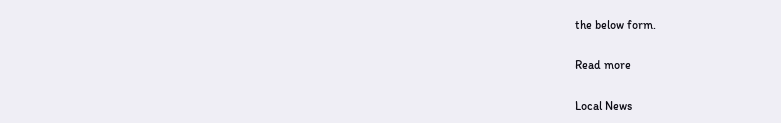the below form.

Read more

Local News